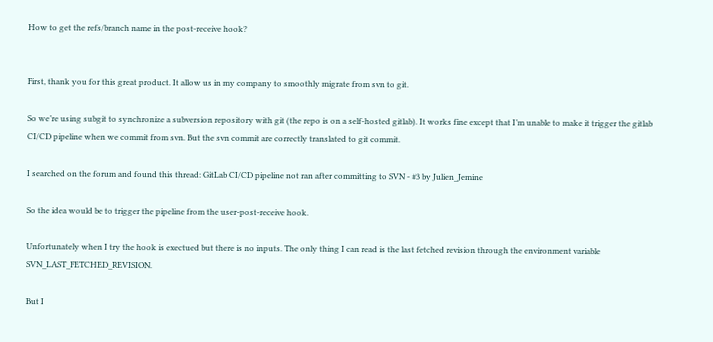How to get the refs/branch name in the post-receive hook?


First, thank you for this great product. It allow us in my company to smoothly migrate from svn to git.

So we’re using subgit to synchronize a subversion repository with git (the repo is on a self-hosted gitlab). It works fine except that I’m unable to make it trigger the gitlab CI/CD pipeline when we commit from svn. But the svn commit are correctly translated to git commit.

I searched on the forum and found this thread: GitLab CI/CD pipeline not ran after committing to SVN - #3 by Julien_Jemine

So the idea would be to trigger the pipeline from the user-post-receive hook.

Unfortunately when I try the hook is exectued but there is no inputs. The only thing I can read is the last fetched revision through the environment variable SVN_LAST_FETCHED_REVISION.

But I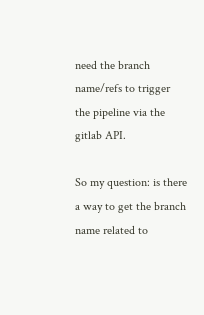need the branch name/refs to trigger the pipeline via the gitlab API.

So my question: is there a way to get the branch name related to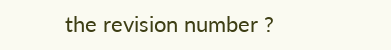the revision number ?